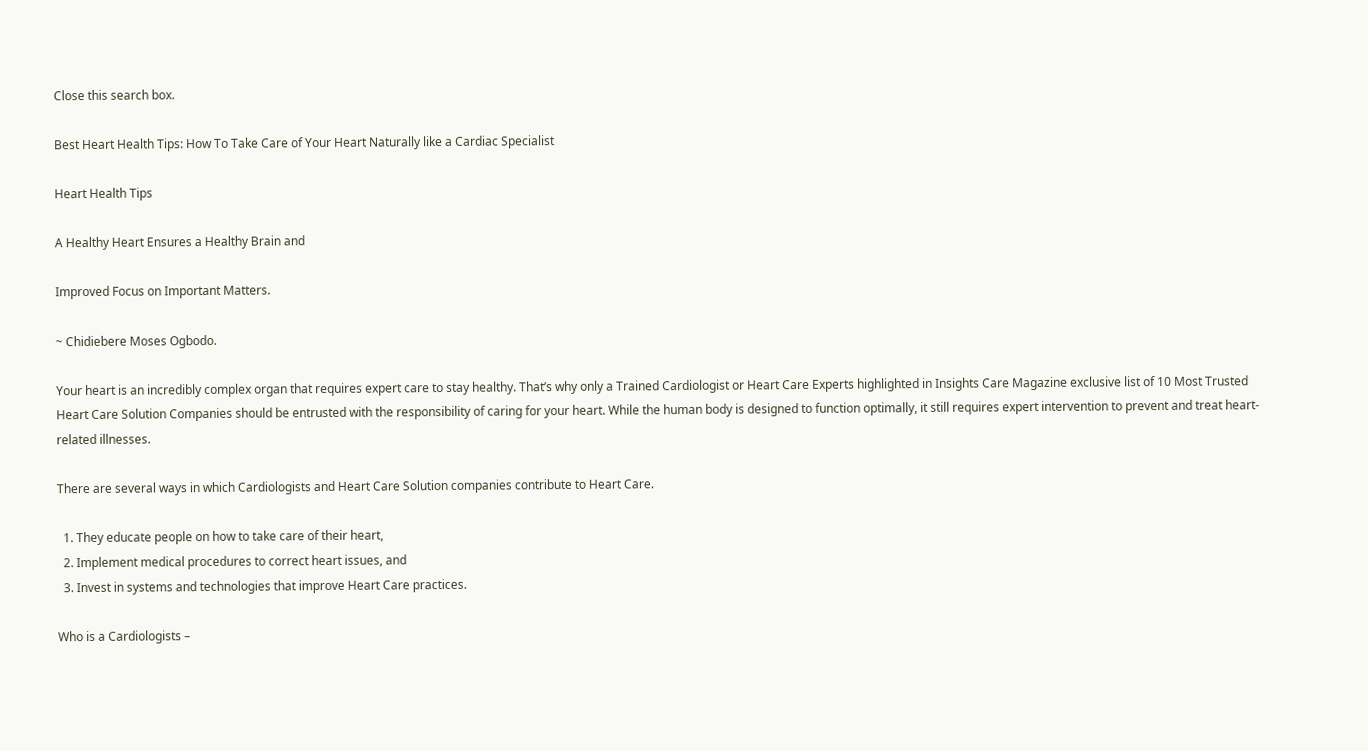Close this search box.

Best Heart Health Tips: How To Take Care of Your Heart Naturally like a Cardiac Specialist

Heart Health Tips

A Healthy Heart Ensures a Healthy Brain and

Improved Focus on Important Matters.

~ Chidiebere Moses Ogbodo.

Your heart is an incredibly complex organ that requires expert care to stay healthy. That’s why only a Trained Cardiologist or Heart Care Experts highlighted in Insights Care Magazine exclusive list of 10 Most Trusted Heart Care Solution Companies should be entrusted with the responsibility of caring for your heart. While the human body is designed to function optimally, it still requires expert intervention to prevent and treat heart-related illnesses.

There are several ways in which Cardiologists and Heart Care Solution companies contribute to Heart Care.

  1. They educate people on how to take care of their heart,
  2. Implement medical procedures to correct heart issues, and
  3. Invest in systems and technologies that improve Heart Care practices.

Who is a Cardiologists –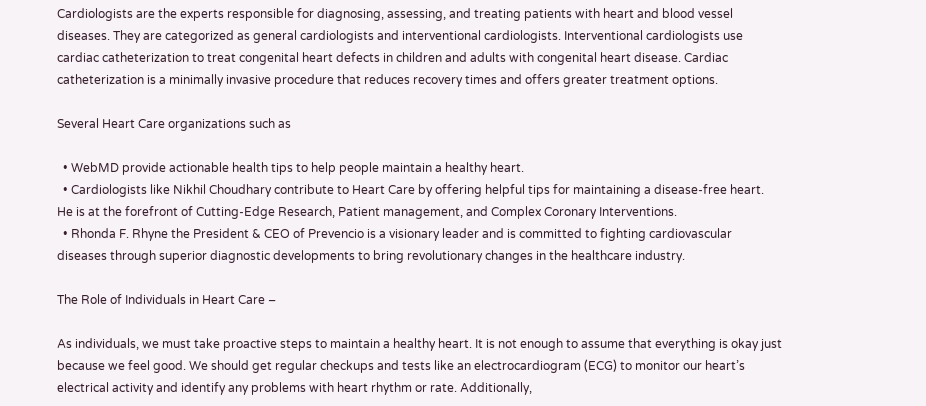Cardiologists are the experts responsible for diagnosing, assessing, and treating patients with heart and blood vessel diseases. They are categorized as general cardiologists and interventional cardiologists. Interventional cardiologists use cardiac catheterization to treat congenital heart defects in children and adults with congenital heart disease. Cardiac catheterization is a minimally invasive procedure that reduces recovery times and offers greater treatment options.

Several Heart Care organizations such as

  • WebMD provide actionable health tips to help people maintain a healthy heart.
  • Cardiologists like Nikhil Choudhary contribute to Heart Care by offering helpful tips for maintaining a disease-free heart. He is at the forefront of Cutting-Edge Research, Patient management, and Complex Coronary Interventions.
  • Rhonda F. Rhyne the President & CEO of Prevencio is a visionary leader and is committed to fighting cardiovascular diseases through superior diagnostic developments to bring revolutionary changes in the healthcare industry.

The Role of Individuals in Heart Care –

As individuals, we must take proactive steps to maintain a healthy heart. It is not enough to assume that everything is okay just because we feel good. We should get regular checkups and tests like an electrocardiogram (ECG) to monitor our heart’s electrical activity and identify any problems with heart rhythm or rate. Additionally,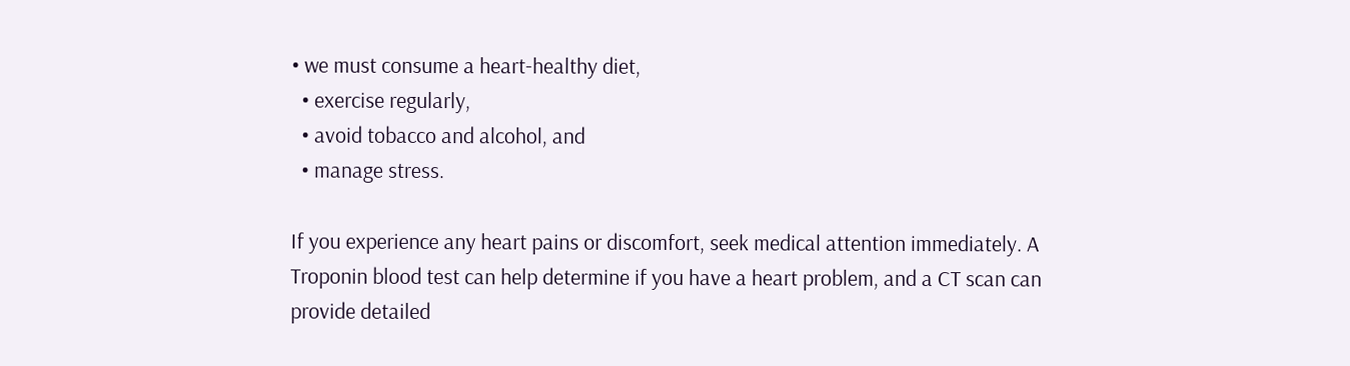• we must consume a heart-healthy diet,
  • exercise regularly,
  • avoid tobacco and alcohol, and
  • manage stress.

If you experience any heart pains or discomfort, seek medical attention immediately. A Troponin blood test can help determine if you have a heart problem, and a CT scan can provide detailed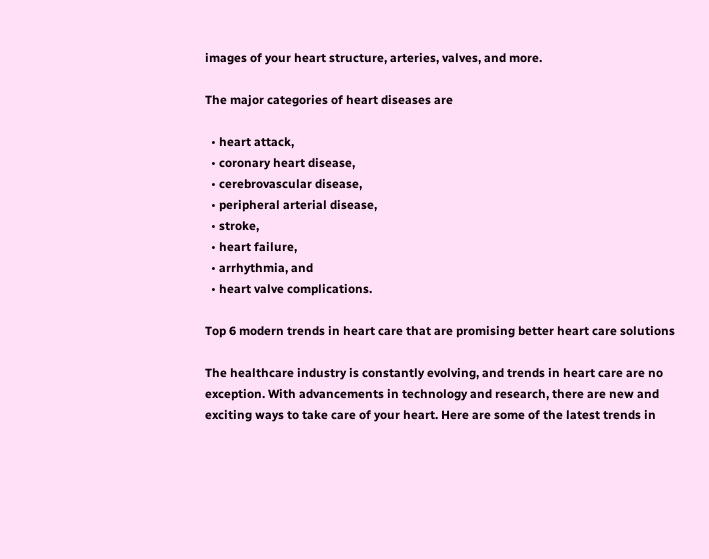images of your heart structure, arteries, valves, and more.

The major categories of heart diseases are

  • heart attack,
  • coronary heart disease,
  • cerebrovascular disease,
  • peripheral arterial disease,
  • stroke,
  • heart failure,
  • arrhythmia, and
  • heart valve complications.

Top 6 modern trends in heart care that are promising better heart care solutions

The healthcare industry is constantly evolving, and trends in heart care are no exception. With advancements in technology and research, there are new and exciting ways to take care of your heart. Here are some of the latest trends in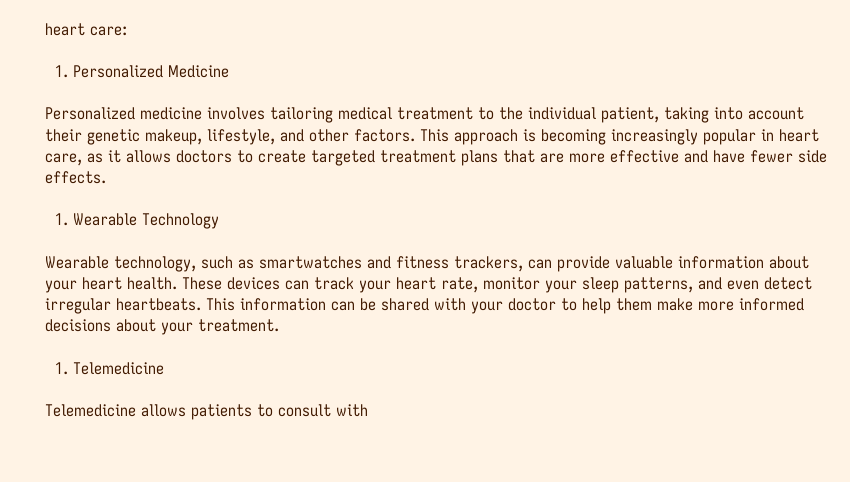heart care:

  1. Personalized Medicine

Personalized medicine involves tailoring medical treatment to the individual patient, taking into account their genetic makeup, lifestyle, and other factors. This approach is becoming increasingly popular in heart care, as it allows doctors to create targeted treatment plans that are more effective and have fewer side effects.

  1. Wearable Technology

Wearable technology, such as smartwatches and fitness trackers, can provide valuable information about your heart health. These devices can track your heart rate, monitor your sleep patterns, and even detect irregular heartbeats. This information can be shared with your doctor to help them make more informed decisions about your treatment.

  1. Telemedicine

Telemedicine allows patients to consult with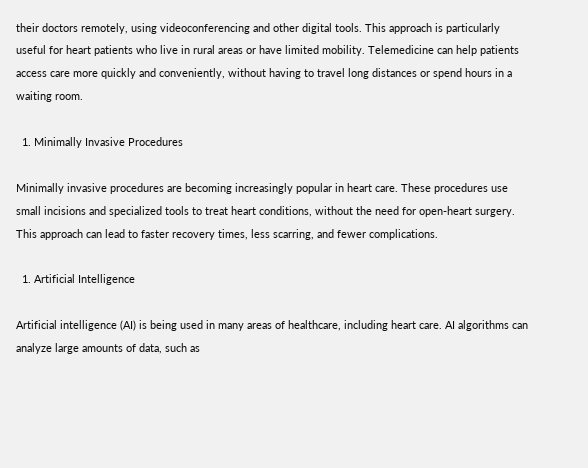their doctors remotely, using videoconferencing and other digital tools. This approach is particularly useful for heart patients who live in rural areas or have limited mobility. Telemedicine can help patients access care more quickly and conveniently, without having to travel long distances or spend hours in a waiting room.

  1. Minimally Invasive Procedures

Minimally invasive procedures are becoming increasingly popular in heart care. These procedures use small incisions and specialized tools to treat heart conditions, without the need for open-heart surgery. This approach can lead to faster recovery times, less scarring, and fewer complications.

  1. Artificial Intelligence

Artificial intelligence (AI) is being used in many areas of healthcare, including heart care. AI algorithms can analyze large amounts of data, such as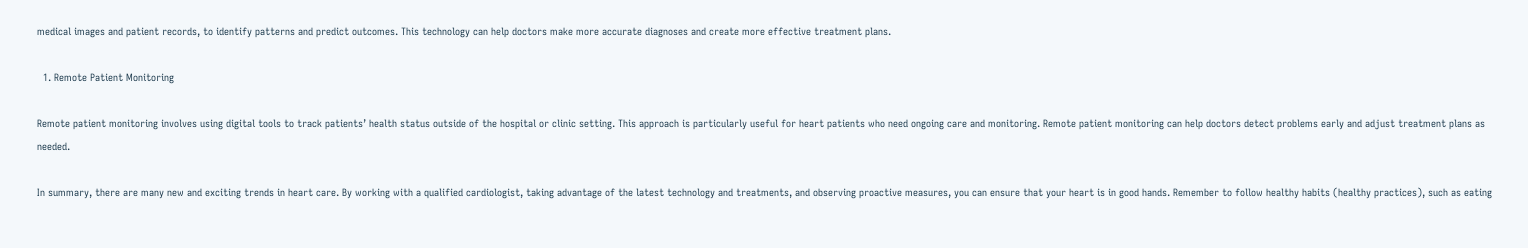medical images and patient records, to identify patterns and predict outcomes. This technology can help doctors make more accurate diagnoses and create more effective treatment plans.

  1. Remote Patient Monitoring

Remote patient monitoring involves using digital tools to track patients’ health status outside of the hospital or clinic setting. This approach is particularly useful for heart patients who need ongoing care and monitoring. Remote patient monitoring can help doctors detect problems early and adjust treatment plans as needed.

In summary, there are many new and exciting trends in heart care. By working with a qualified cardiologist, taking advantage of the latest technology and treatments, and observing proactive measures, you can ensure that your heart is in good hands. Remember to follow healthy habits (healthy practices), such as eating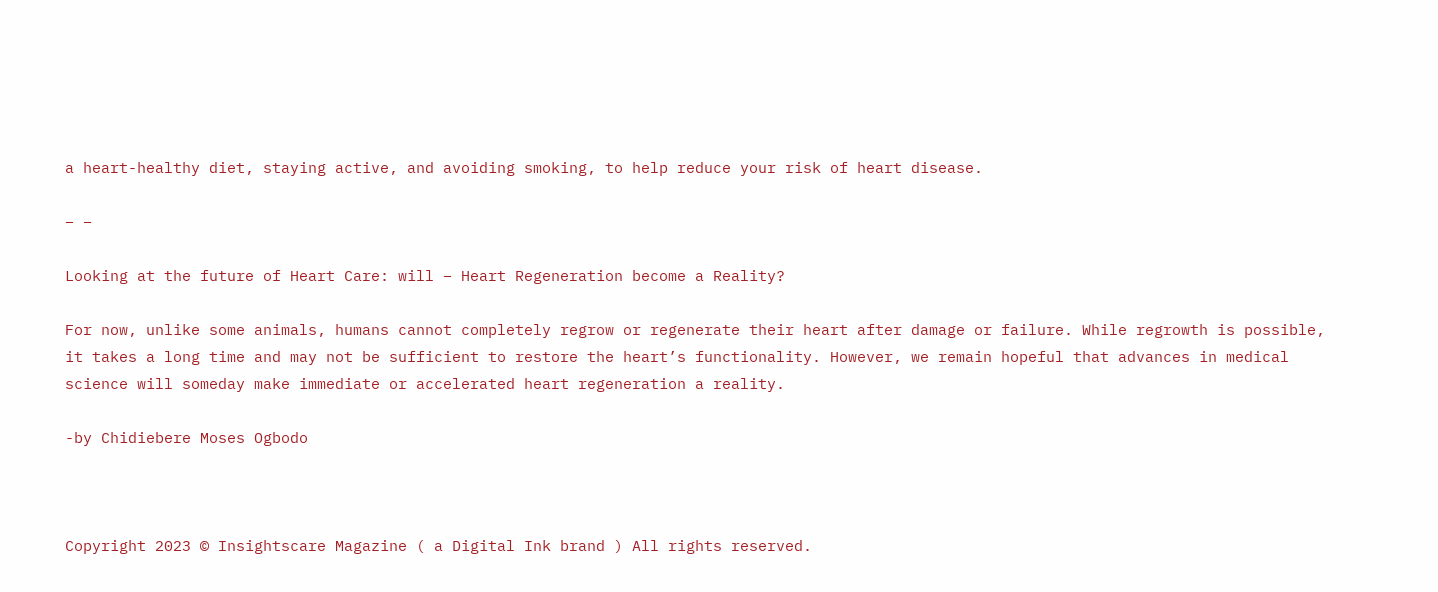a heart-healthy diet, staying active, and avoiding smoking, to help reduce your risk of heart disease.

– –

Looking at the future of Heart Care: will – Heart Regeneration become a Reality?

For now, unlike some animals, humans cannot completely regrow or regenerate their heart after damage or failure. While regrowth is possible, it takes a long time and may not be sufficient to restore the heart’s functionality. However, we remain hopeful that advances in medical science will someday make immediate or accelerated heart regeneration a reality.

-by Chidiebere Moses Ogbodo



Copyright 2023 © Insightscare Magazine ( a Digital Ink brand ) All rights reserved.